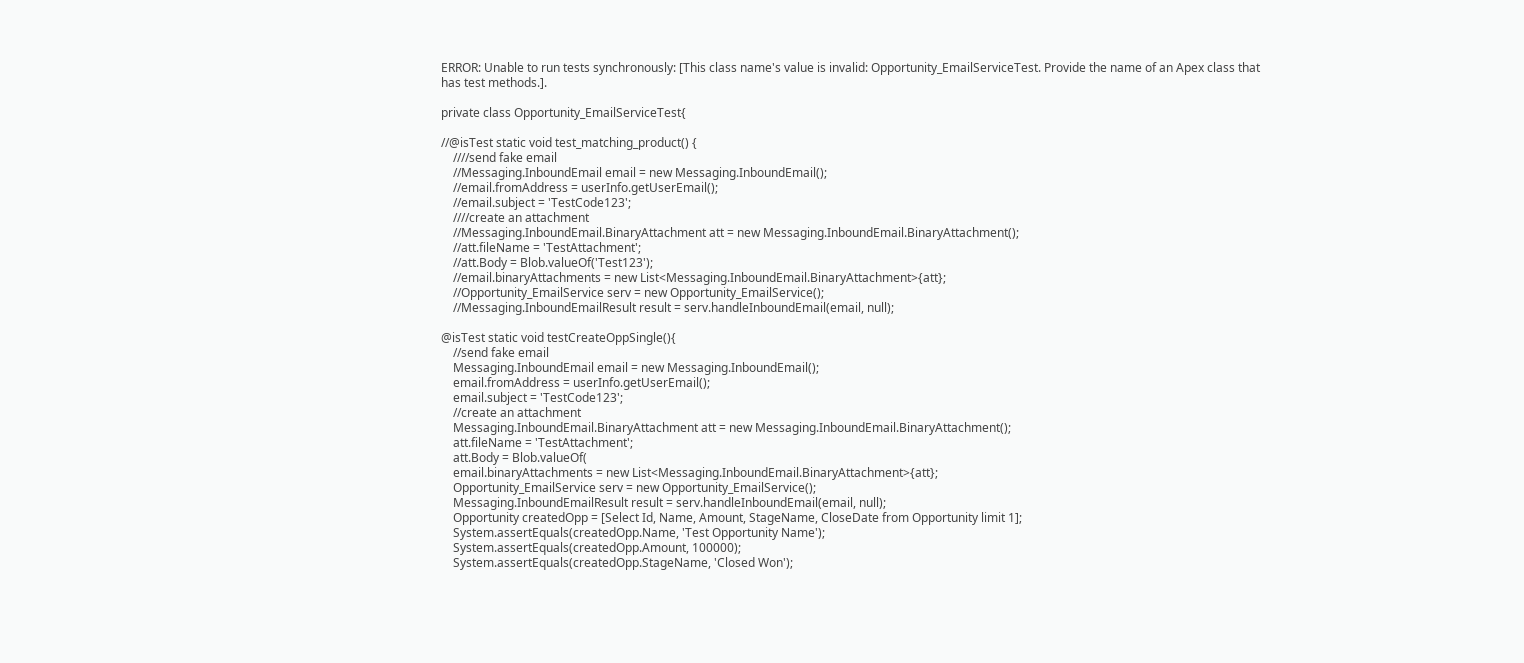ERROR: Unable to run tests synchronously: [This class name's value is invalid: Opportunity_EmailServiceTest. Provide the name of an Apex class that has test methods.].

private class Opportunity_EmailServiceTest{

//@isTest static void test_matching_product() {
    ////send fake email
    //Messaging.InboundEmail email = new Messaging.InboundEmail();
    //email.fromAddress = userInfo.getUserEmail();
    //email.subject = 'TestCode123';
    ////create an attachment
    //Messaging.InboundEmail.BinaryAttachment att = new Messaging.InboundEmail.BinaryAttachment();
    //att.fileName = 'TestAttachment';
    //att.Body = Blob.valueOf('Test123');
    //email.binaryAttachments = new List<Messaging.InboundEmail.BinaryAttachment>{att};
    //Opportunity_EmailService serv = new Opportunity_EmailService();
    //Messaging.InboundEmailResult result = serv.handleInboundEmail(email, null);

@isTest static void testCreateOppSingle(){
    //send fake email
    Messaging.InboundEmail email = new Messaging.InboundEmail();
    email.fromAddress = userInfo.getUserEmail();
    email.subject = 'TestCode123';
    //create an attachment
    Messaging.InboundEmail.BinaryAttachment att = new Messaging.InboundEmail.BinaryAttachment();
    att.fileName = 'TestAttachment';
    att.Body = Blob.valueOf(
    email.binaryAttachments = new List<Messaging.InboundEmail.BinaryAttachment>{att};
    Opportunity_EmailService serv = new Opportunity_EmailService();
    Messaging.InboundEmailResult result = serv.handleInboundEmail(email, null);
    Opportunity createdOpp = [Select Id, Name, Amount, StageName, CloseDate from Opportunity limit 1];
    System.assertEquals(createdOpp.Name, 'Test Opportunity Name');
    System.assertEquals(createdOpp.Amount, 100000);
    System.assertEquals(createdOpp.StageName, 'Closed Won');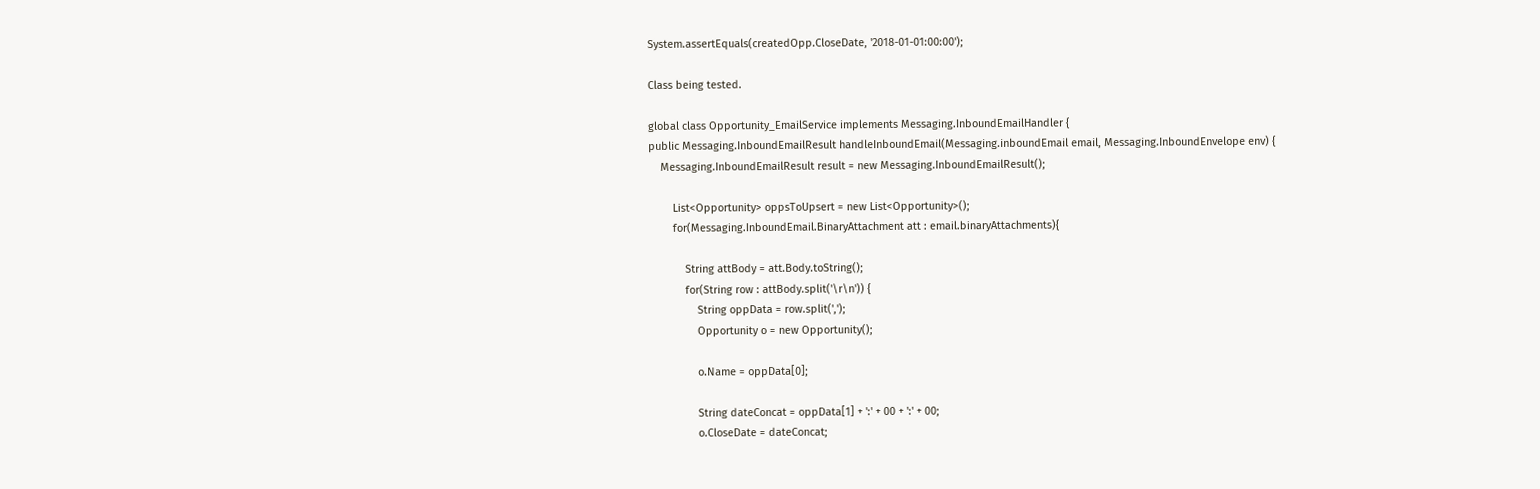System.assertEquals(createdOpp.CloseDate, '2018-01-01:00:00');

Class being tested.

global class Opportunity_EmailService implements Messaging.InboundEmailHandler {
public Messaging.InboundEmailResult handleInboundEmail(Messaging.inboundEmail email, Messaging.InboundEnvelope env) {
    Messaging.InboundEmailResult result = new Messaging.InboundEmailResult();

        List<Opportunity> oppsToUpsert = new List<Opportunity>();
        for(Messaging.InboundEmail.BinaryAttachment att : email.binaryAttachments){

            String attBody = att.Body.toString();
            for(String row : attBody.split('\r\n')) {
                String oppData = row.split(',');
                Opportunity o = new Opportunity();

                o.Name = oppData[0];

                String dateConcat = oppData[1] + ':' + 00 + ':' + 00;
                o.CloseDate = dateConcat;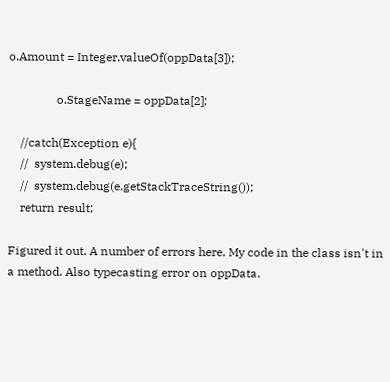o.Amount = Integer.valueOf(oppData[3]);

                o.StageName = oppData[2];

    //catch(Exception e){
    //  system.debug(e);
    //  system.debug(e.getStackTraceString());
    return result;

Figured it out. A number of errors here. My code in the class isn't in a method. Also typecasting error on oppData.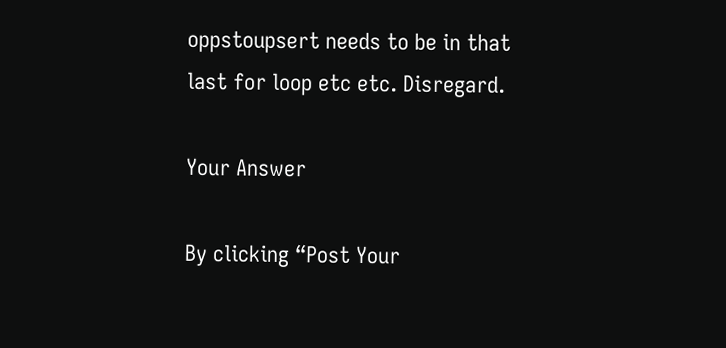oppstoupsert needs to be in that last for loop etc etc. Disregard.

Your Answer

By clicking “Post Your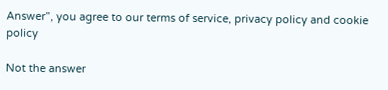Answer”, you agree to our terms of service, privacy policy and cookie policy

Not the answer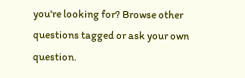you're looking for? Browse other questions tagged or ask your own question.